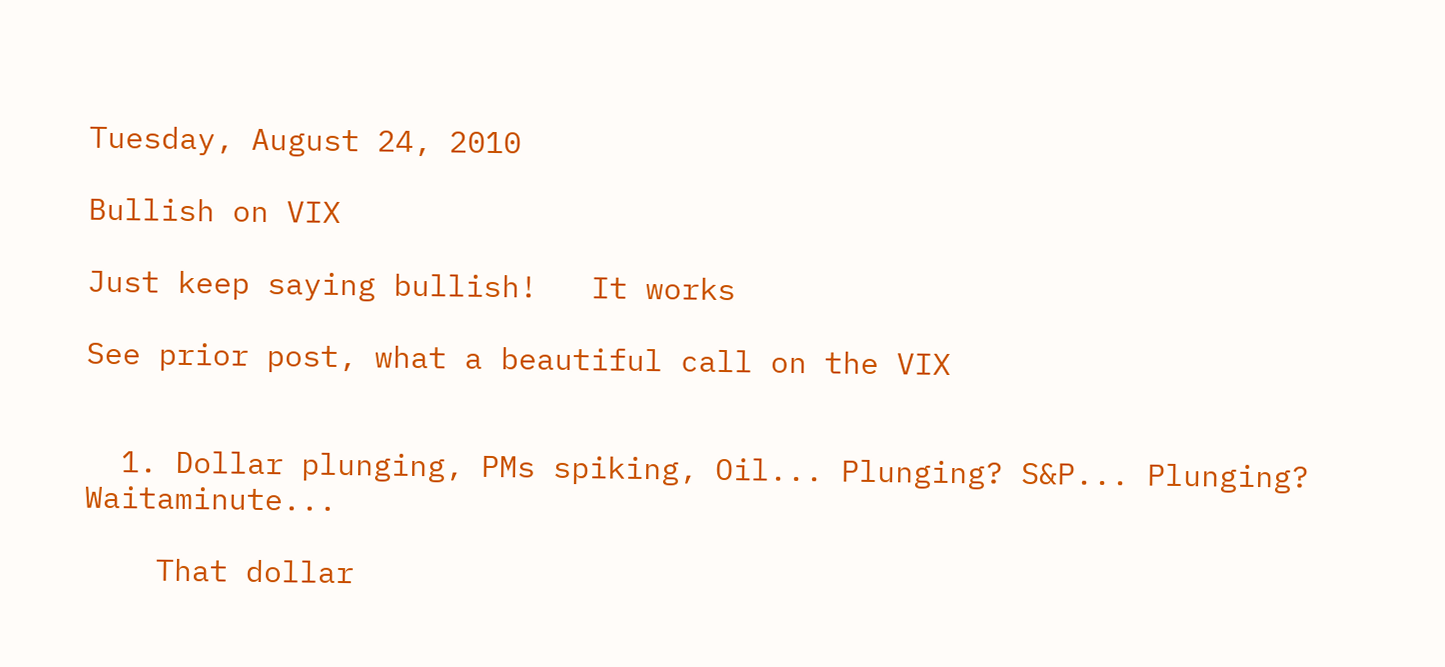Tuesday, August 24, 2010

Bullish on VIX

Just keep saying bullish!   It works

See prior post, what a beautiful call on the VIX


  1. Dollar plunging, PMs spiking, Oil... Plunging? S&P... Plunging? Waitaminute...

    That dollar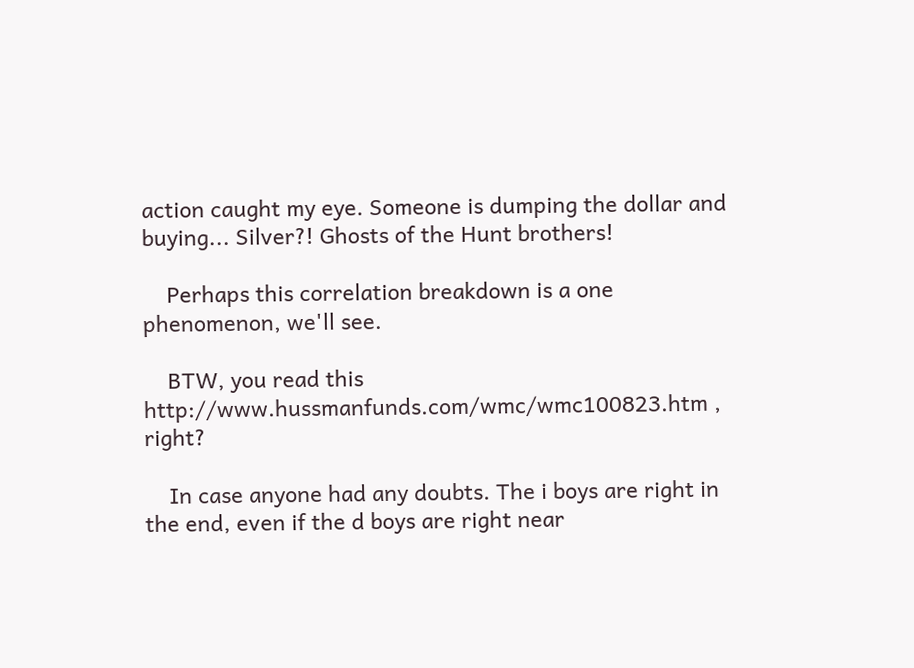action caught my eye. Someone is dumping the dollar and buying... Silver?! Ghosts of the Hunt brothers!

    Perhaps this correlation breakdown is a one phenomenon, we'll see.

    BTW, you read this http://www.hussmanfunds.com/wmc/wmc100823.htm , right?

    In case anyone had any doubts. The i boys are right in the end, even if the d boys are right near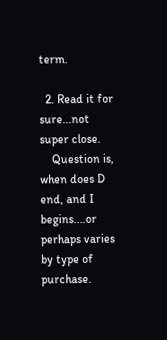term.

  2. Read it for sure...not super close.
    Question is, when does D end, and I begins....or perhaps varies by type of purchase.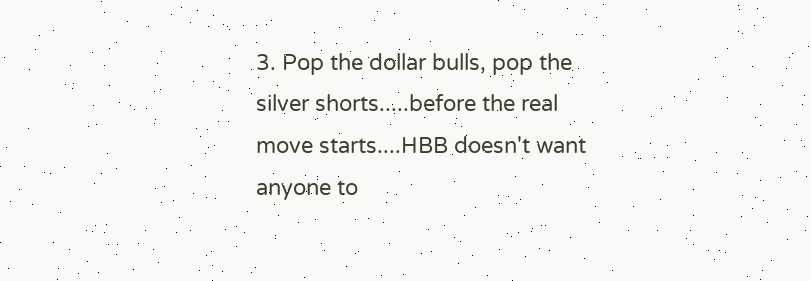3. Pop the dollar bulls, pop the silver shorts.....before the real move starts....HBB doesn't want anyone to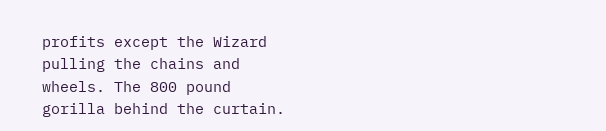profits except the Wizard pulling the chains and wheels. The 800 pound gorilla behind the curtain.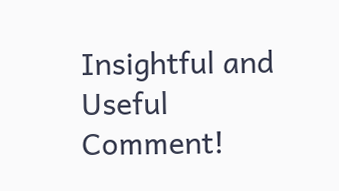Insightful and Useful Comment!